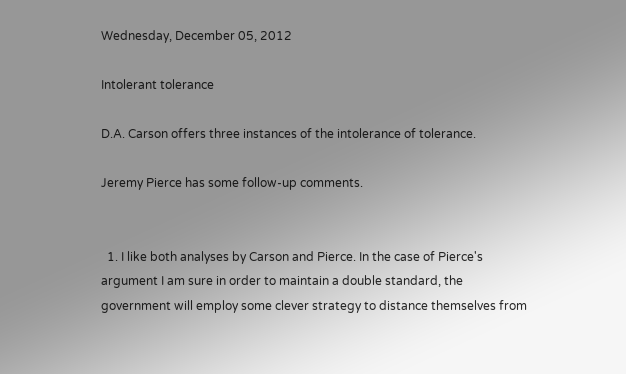Wednesday, December 05, 2012

Intolerant tolerance

D.A. Carson offers three instances of the intolerance of tolerance.

Jeremy Pierce has some follow-up comments.


  1. I like both analyses by Carson and Pierce. In the case of Pierce's argument I am sure in order to maintain a double standard, the government will employ some clever strategy to distance themselves from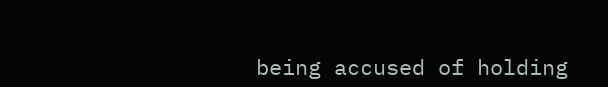being accused of holding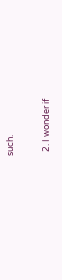such.

  2. I wonder if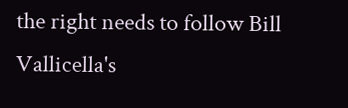the right needs to follow Bill Vallicella's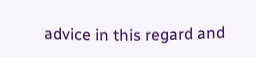advice in this regard and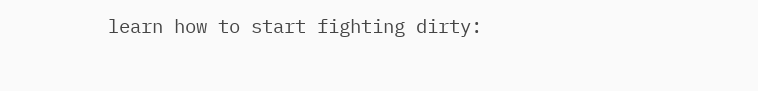learn how to start fighting dirty: